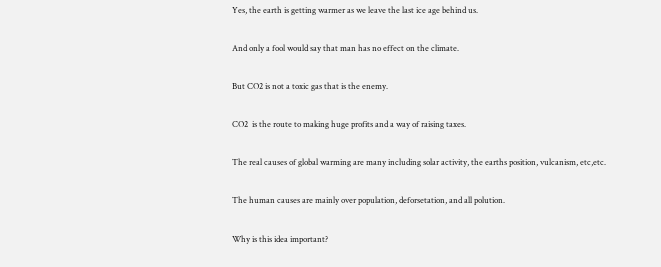Yes, the earth is getting warmer as we leave the last ice age behind us.

And only a fool would say that man has no effect on the climate.

But CO2 is not a toxic gas that is the enemy.

CO2  is the route to making huge profits and a way of raising taxes.

The real causes of global warming are many including solar activity, the earths position, vulcanism, etc,etc.

The human causes are mainly over population, deforsetation, and all polution.

Why is this idea important?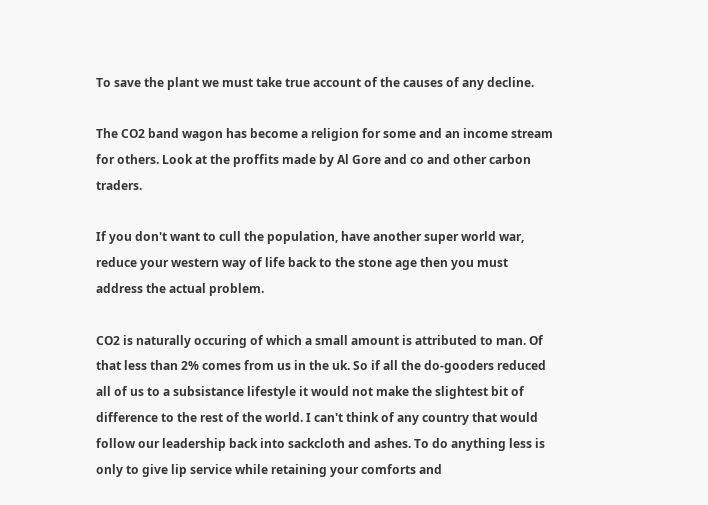To save the plant we must take true account of the causes of any decline.

The CO2 band wagon has become a religion for some and an income stream for others. Look at the proffits made by Al Gore and co and other carbon traders.

If you don't want to cull the population, have another super world war, reduce your western way of life back to the stone age then you must address the actual problem.

CO2 is naturally occuring of which a small amount is attributed to man. Of that less than 2% comes from us in the uk. So if all the do-gooders reduced all of us to a subsistance lifestyle it would not make the slightest bit of difference to the rest of the world. I can't think of any country that would follow our leadership back into sackcloth and ashes. To do anything less is only to give lip service while retaining your comforts and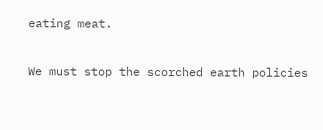eating meat.

We must stop the scorched earth policies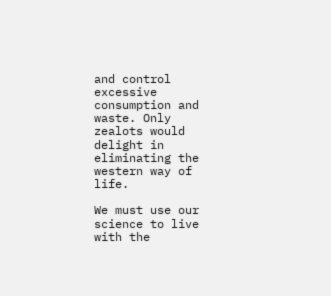and control excessive consumption and waste. Only zealots would delight in eliminating the western way of life.

We must use our science to live with the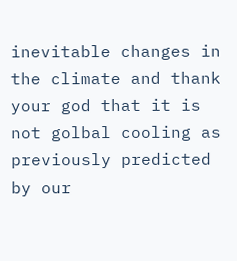inevitable changes in the climate and thank your god that it is not golbal cooling as previously predicted by our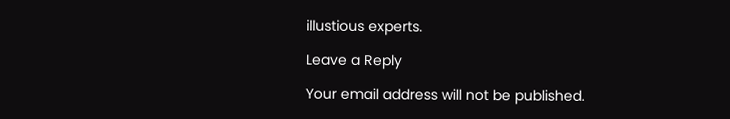illustious experts.

Leave a Reply

Your email address will not be published.